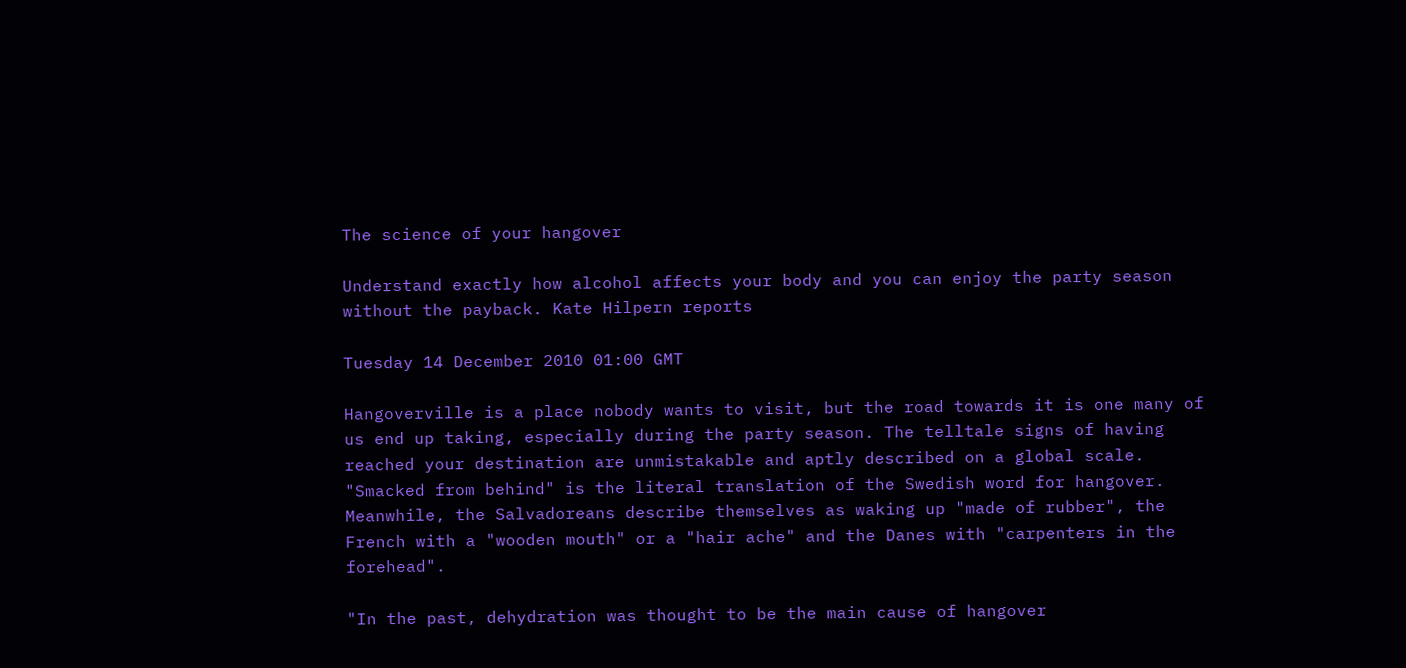The science of your hangover

Understand exactly how alcohol affects your body and you can enjoy the party season without the payback. Kate Hilpern reports

Tuesday 14 December 2010 01:00 GMT

Hangoverville is a place nobody wants to visit, but the road towards it is one many of us end up taking, especially during the party season. The telltale signs of having reached your destination are unmistakable and aptly described on a global scale. "Smacked from behind" is the literal translation of the Swedish word for hangover. Meanwhile, the Salvadoreans describe themselves as waking up "made of rubber", the French with a "wooden mouth" or a "hair ache" and the Danes with "carpenters in the forehead".

"In the past, dehydration was thought to be the main cause of hangover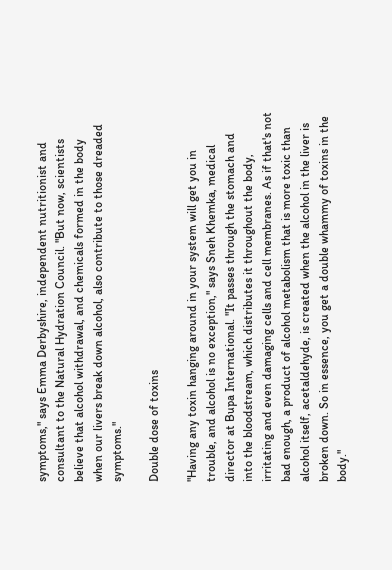symptoms," says Emma Derbyshire, independent nutritionist and consultant to the Natural Hydration Council. "But now, scientists believe that alcohol withdrawal, and chemicals formed in the body when our livers break down alcohol, also contribute to those dreaded symptoms."

Double dose of toxins

"Having any toxin hanging around in your system will get you in trouble, and alcohol is no exception," says Sneh Khemka, medical director at Bupa International. "It passes through the stomach and into the bloodstream, which distributes it throughout the body, irritating and even damaging cells and cell membranes. As if that's not bad enough, a product of alcohol metabolism that is more toxic than alcohol itself, acetaldehyde, is created when the alcohol in the liver is broken down. So in essence, you get a double whammy of toxins in the body."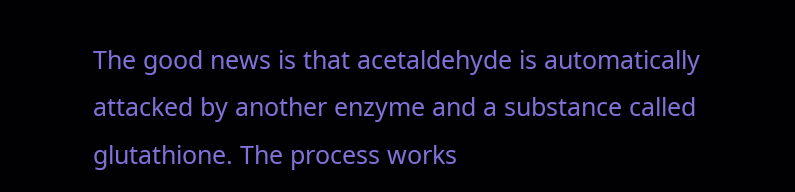The good news is that acetaldehyde is automatically attacked by another enzyme and a substance called glutathione. The process works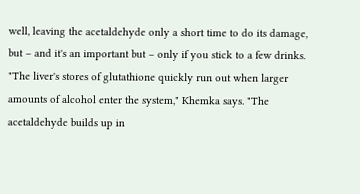well, leaving the acetaldehyde only a short time to do its damage, but – and it's an important but – only if you stick to a few drinks. "The liver's stores of glutathione quickly run out when larger amounts of alcohol enter the system," Khemka says. "The acetaldehyde builds up in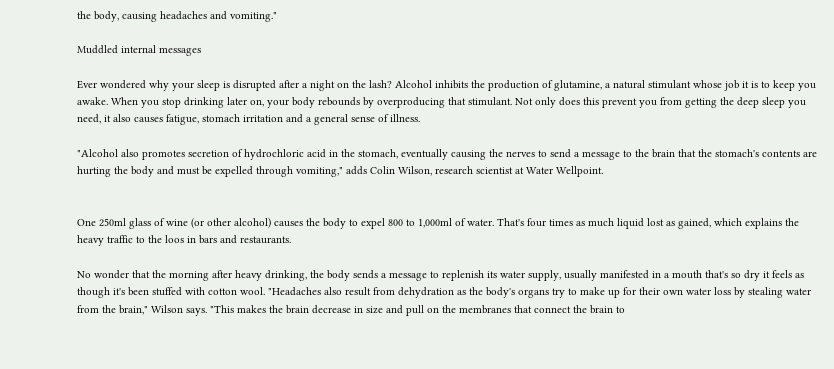the body, causing headaches and vomiting."

Muddled internal messages

Ever wondered why your sleep is disrupted after a night on the lash? Alcohol inhibits the production of glutamine, a natural stimulant whose job it is to keep you awake. When you stop drinking later on, your body rebounds by overproducing that stimulant. Not only does this prevent you from getting the deep sleep you need, it also causes fatigue, stomach irritation and a general sense of illness.

"Alcohol also promotes secretion of hydrochloric acid in the stomach, eventually causing the nerves to send a message to the brain that the stomach's contents are hurting the body and must be expelled through vomiting," adds Colin Wilson, research scientist at Water Wellpoint.


One 250ml glass of wine (or other alcohol) causes the body to expel 800 to 1,000ml of water. That's four times as much liquid lost as gained, which explains the heavy traffic to the loos in bars and restaurants.

No wonder that the morning after heavy drinking, the body sends a message to replenish its water supply, usually manifested in a mouth that's so dry it feels as though it's been stuffed with cotton wool. "Headaches also result from dehydration as the body's organs try to make up for their own water loss by stealing water from the brain," Wilson says. "This makes the brain decrease in size and pull on the membranes that connect the brain to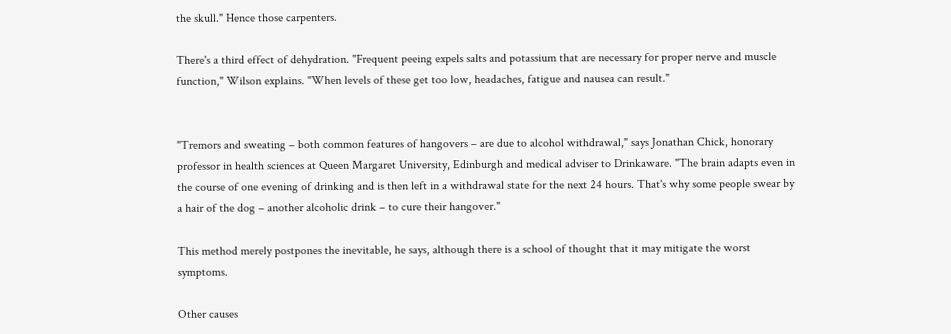the skull." Hence those carpenters.

There's a third effect of dehydration. "Frequent peeing expels salts and potassium that are necessary for proper nerve and muscle function," Wilson explains. "When levels of these get too low, headaches, fatigue and nausea can result."


"Tremors and sweating – both common features of hangovers – are due to alcohol withdrawal," says Jonathan Chick, honorary professor in health sciences at Queen Margaret University, Edinburgh and medical adviser to Drinkaware. "The brain adapts even in the course of one evening of drinking and is then left in a withdrawal state for the next 24 hours. That's why some people swear by a hair of the dog – another alcoholic drink – to cure their hangover."

This method merely postpones the inevitable, he says, although there is a school of thought that it may mitigate the worst symptoms.

Other causes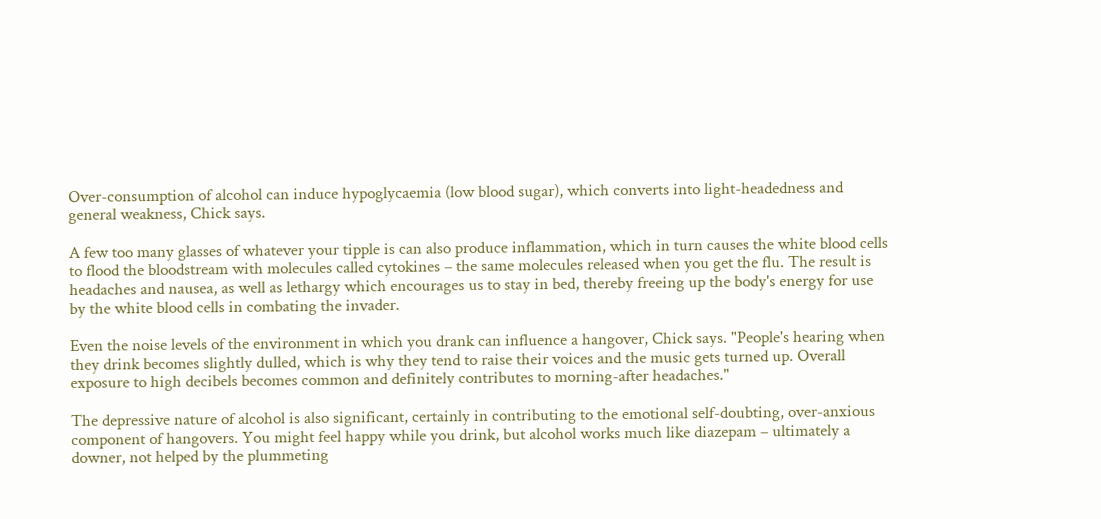Over-consumption of alcohol can induce hypoglycaemia (low blood sugar), which converts into light-headedness and general weakness, Chick says.

A few too many glasses of whatever your tipple is can also produce inflammation, which in turn causes the white blood cells to flood the bloodstream with molecules called cytokines – the same molecules released when you get the flu. The result is headaches and nausea, as well as lethargy which encourages us to stay in bed, thereby freeing up the body's energy for use by the white blood cells in combating the invader.

Even the noise levels of the environment in which you drank can influence a hangover, Chick says. "People's hearing when they drink becomes slightly dulled, which is why they tend to raise their voices and the music gets turned up. Overall exposure to high decibels becomes common and definitely contributes to morning-after headaches."

The depressive nature of alcohol is also significant, certainly in contributing to the emotional self-doubting, over-anxious component of hangovers. You might feel happy while you drink, but alcohol works much like diazepam – ultimately a downer, not helped by the plummeting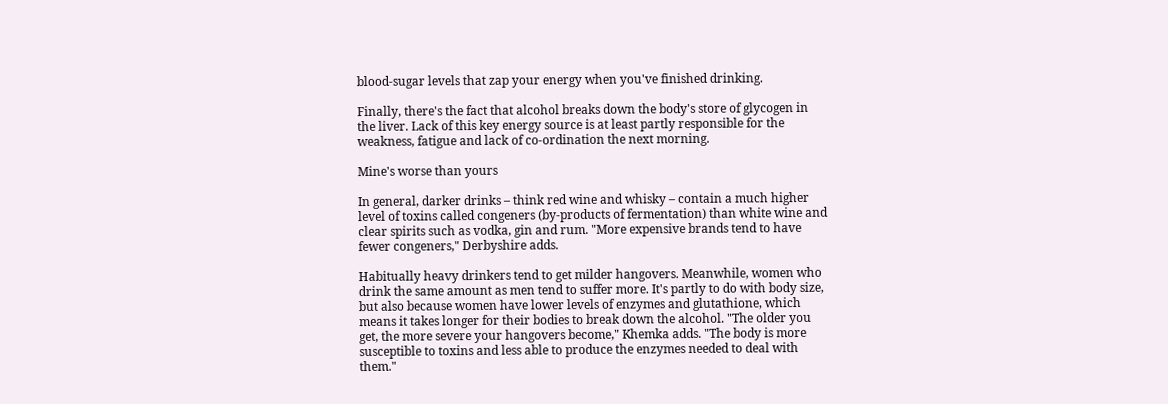blood-sugar levels that zap your energy when you've finished drinking.

Finally, there's the fact that alcohol breaks down the body's store of glycogen in the liver. Lack of this key energy source is at least partly responsible for the weakness, fatigue and lack of co-ordination the next morning.

Mine's worse than yours

In general, darker drinks – think red wine and whisky – contain a much higher level of toxins called congeners (by-products of fermentation) than white wine and clear spirits such as vodka, gin and rum. "More expensive brands tend to have fewer congeners," Derbyshire adds.

Habitually heavy drinkers tend to get milder hangovers. Meanwhile, women who drink the same amount as men tend to suffer more. It's partly to do with body size, but also because women have lower levels of enzymes and glutathione, which means it takes longer for their bodies to break down the alcohol. "The older you get, the more severe your hangovers become," Khemka adds. "The body is more susceptible to toxins and less able to produce the enzymes needed to deal with them."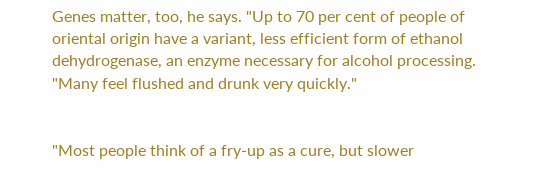Genes matter, too, he says. "Up to 70 per cent of people of oriental origin have a variant, less efficient form of ethanol dehydrogenase, an enzyme necessary for alcohol processing. "Many feel flushed and drunk very quickly."


"Most people think of a fry-up as a cure, but slower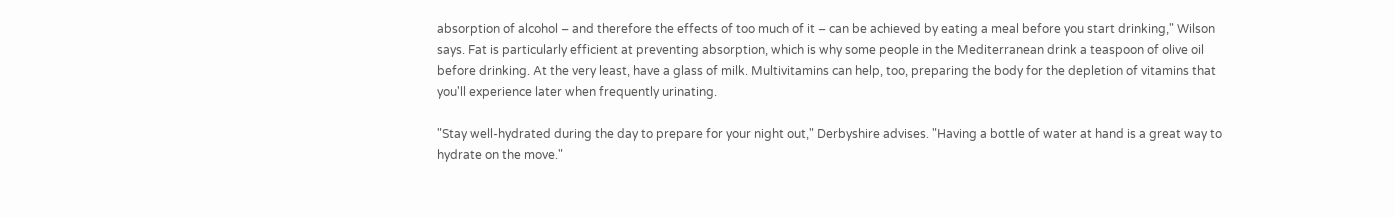absorption of alcohol – and therefore the effects of too much of it – can be achieved by eating a meal before you start drinking," Wilson says. Fat is particularly efficient at preventing absorption, which is why some people in the Mediterranean drink a teaspoon of olive oil before drinking. At the very least, have a glass of milk. Multivitamins can help, too, preparing the body for the depletion of vitamins that you'll experience later when frequently urinating.

"Stay well-hydrated during the day to prepare for your night out," Derbyshire advises. "Having a bottle of water at hand is a great way to hydrate on the move."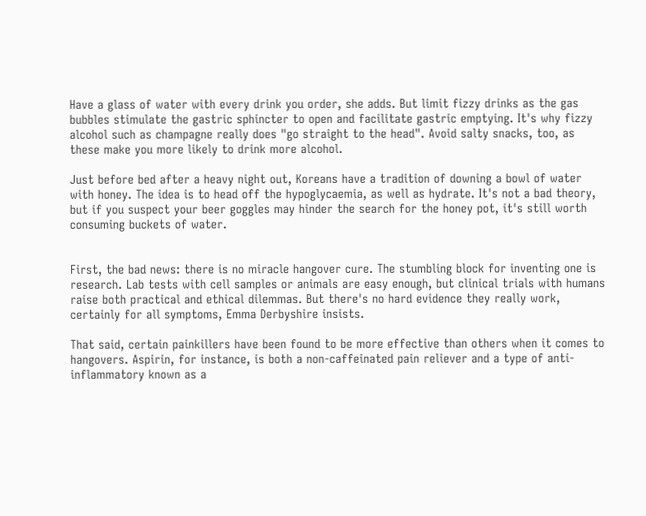Have a glass of water with every drink you order, she adds. But limit fizzy drinks as the gas bubbles stimulate the gastric sphincter to open and facilitate gastric emptying. It's why fizzy alcohol such as champagne really does "go straight to the head". Avoid salty snacks, too, as these make you more likely to drink more alcohol.

Just before bed after a heavy night out, Koreans have a tradition of downing a bowl of water with honey. The idea is to head off the hypoglycaemia, as well as hydrate. It's not a bad theory, but if you suspect your beer goggles may hinder the search for the honey pot, it's still worth consuming buckets of water.


First, the bad news: there is no miracle hangover cure. The stumbling block for inventing one is research. Lab tests with cell samples or animals are easy enough, but clinical trials with humans raise both practical and ethical dilemmas. But there's no hard evidence they really work, certainly for all symptoms, Emma Derbyshire insists.

That said, certain painkillers have been found to be more effective than others when it comes to hangovers. Aspirin, for instance, is both a non-caffeinated pain reliever and a type of anti-inflammatory known as a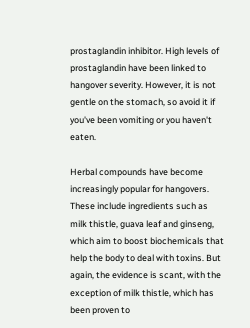prostaglandin inhibitor. High levels of prostaglandin have been linked to hangover severity. However, it is not gentle on the stomach, so avoid it if you've been vomiting or you haven't eaten.

Herbal compounds have become increasingly popular for hangovers. These include ingredients such as milk thistle, guava leaf and ginseng, which aim to boost biochemicals that help the body to deal with toxins. But again, the evidence is scant, with the exception of milk thistle, which has been proven to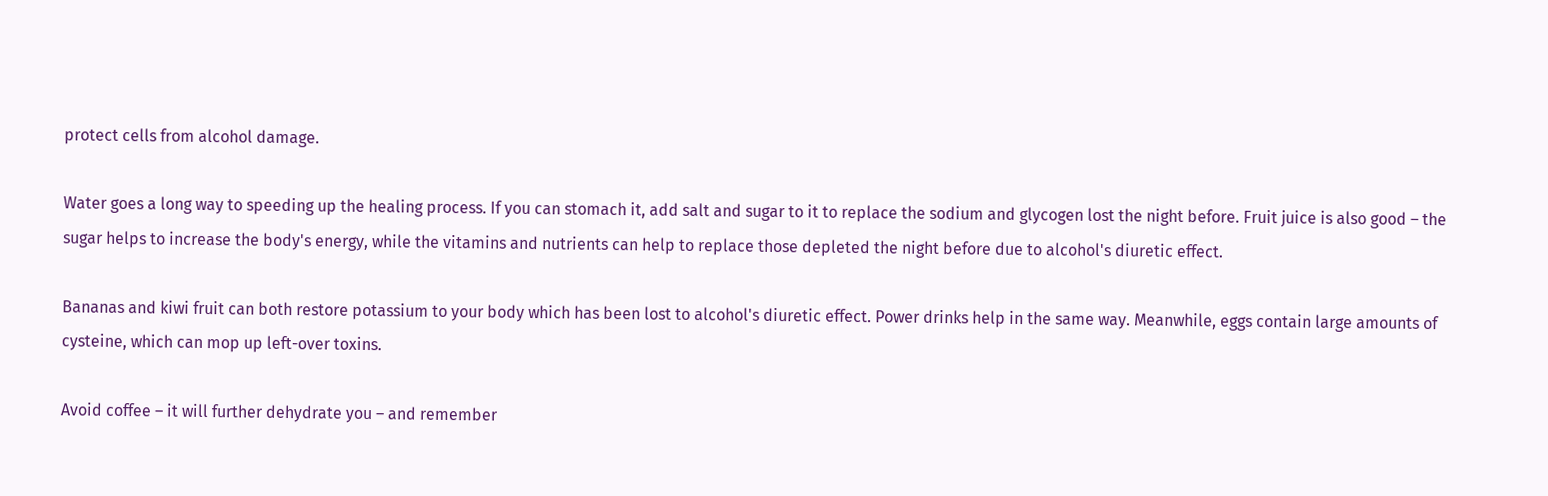protect cells from alcohol damage.

Water goes a long way to speeding up the healing process. If you can stomach it, add salt and sugar to it to replace the sodium and glycogen lost the night before. Fruit juice is also good – the sugar helps to increase the body's energy, while the vitamins and nutrients can help to replace those depleted the night before due to alcohol's diuretic effect.

Bananas and kiwi fruit can both restore potassium to your body which has been lost to alcohol's diuretic effect. Power drinks help in the same way. Meanwhile, eggs contain large amounts of cysteine, which can mop up left-over toxins.

Avoid coffee – it will further dehydrate you – and remember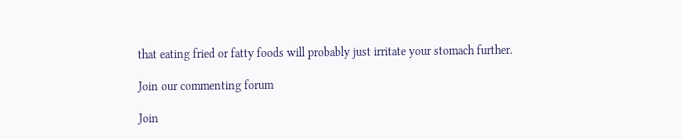that eating fried or fatty foods will probably just irritate your stomach further.

Join our commenting forum

Join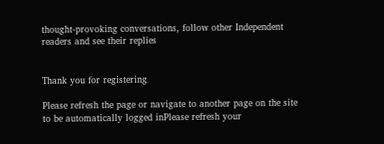thought-provoking conversations, follow other Independent readers and see their replies


Thank you for registering

Please refresh the page or navigate to another page on the site to be automatically logged inPlease refresh your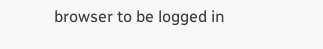browser to be logged in